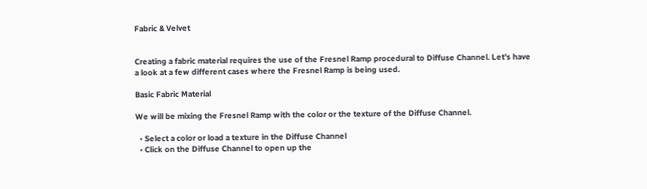Fabric & Velvet


Creating a fabric material requires the use of the Fresnel Ramp procedural to Diffuse Channel. Let's have a look at a few different cases where the Fresnel Ramp is being used.

Basic Fabric Material

We will be mixing the Fresnel Ramp with the color or the texture of the Diffuse Channel.

  • Select a color or load a texture in the Diffuse Channel
  • Click on the Diffuse Channel to open up the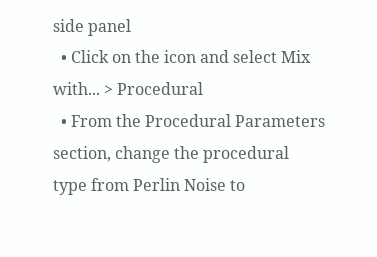side panel
  • Click on the icon and select Mix with... > Procedural
  • From the Procedural Parameters section, change the procedural type from Perlin Noise to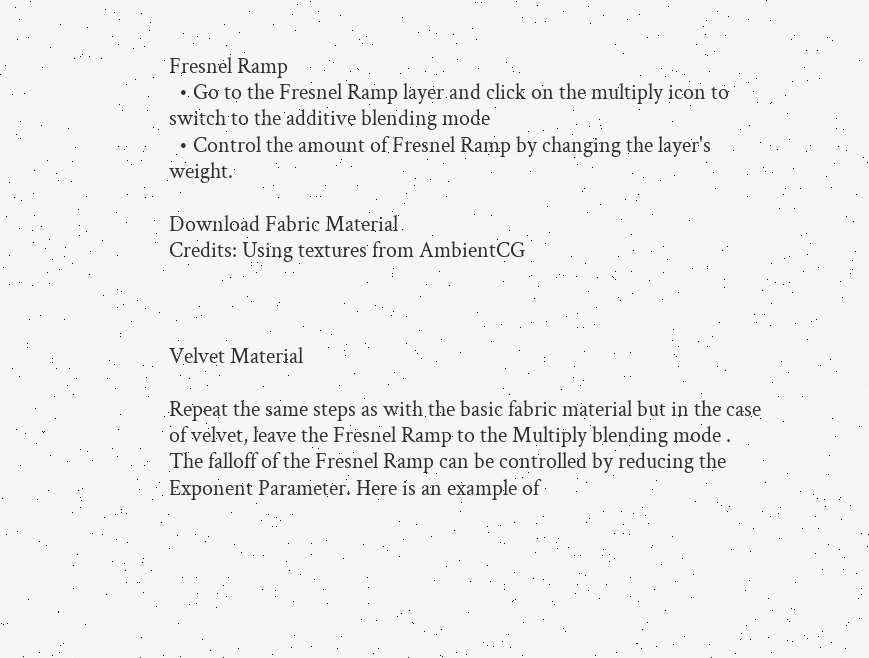Fresnel Ramp
  • Go to the Fresnel Ramp layer and click on the multiply icon to switch to the additive blending mode
  • Control the amount of Fresnel Ramp by changing the layer's weight.

Download Fabric Material
Credits: Using textures from AmbientCG



Velvet Material

Repeat the same steps as with the basic fabric material but in the case of velvet, leave the Fresnel Ramp to the Multiply blending mode . The falloff of the Fresnel Ramp can be controlled by reducing the Exponent Parameter. Here is an example of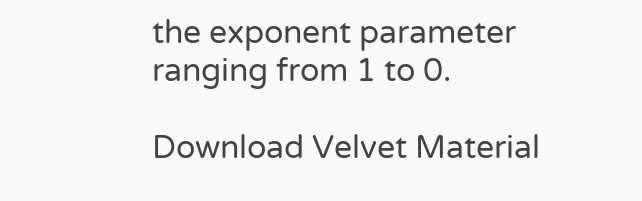the exponent parameter ranging from 1 to 0.

Download Velvet Material